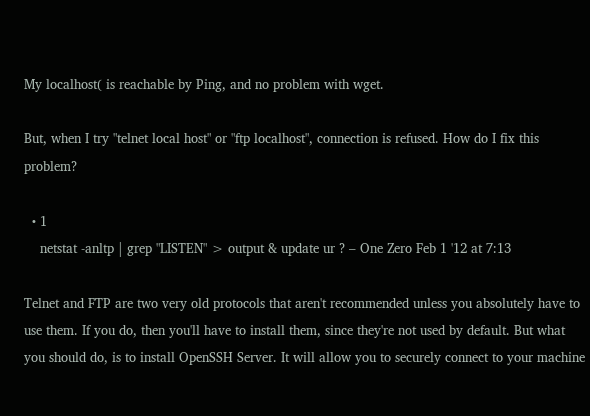My localhost( is reachable by Ping, and no problem with wget.

But, when I try "telnet local host" or "ftp localhost", connection is refused. How do I fix this problem?

  • 1
    netstat -anltp | grep "LISTEN" > output & update ur ? – One Zero Feb 1 '12 at 7:13

Telnet and FTP are two very old protocols that aren't recommended unless you absolutely have to use them. If you do, then you'll have to install them, since they're not used by default. But what you should do, is to install OpenSSH Server. It will allow you to securely connect to your machine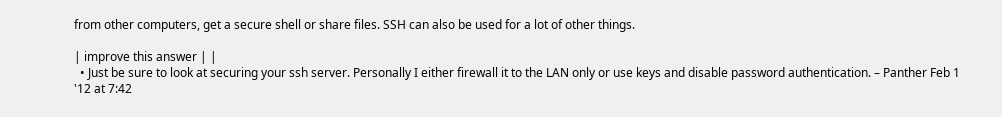from other computers, get a secure shell or share files. SSH can also be used for a lot of other things.

| improve this answer | |
  • Just be sure to look at securing your ssh server. Personally I either firewall it to the LAN only or use keys and disable password authentication. – Panther Feb 1 '12 at 7:42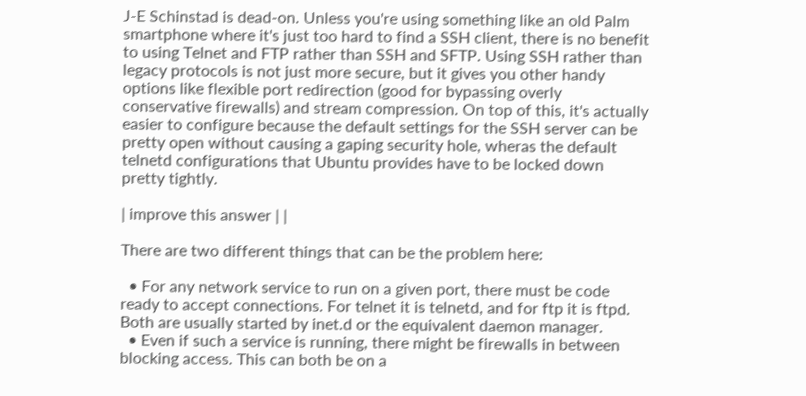J-E Schinstad is dead-on. Unless you're using something like an old Palm smartphone where it's just too hard to find a SSH client, there is no benefit to using Telnet and FTP rather than SSH and SFTP. Using SSH rather than legacy protocols is not just more secure, but it gives you other handy options like flexible port redirection (good for bypassing overly conservative firewalls) and stream compression. On top of this, it's actually easier to configure because the default settings for the SSH server can be pretty open without causing a gaping security hole, wheras the default telnetd configurations that Ubuntu provides have to be locked down pretty tightly.

| improve this answer | |

There are two different things that can be the problem here:

  • For any network service to run on a given port, there must be code ready to accept connections. For telnet it is telnetd, and for ftp it is ftpd. Both are usually started by inet.d or the equivalent daemon manager.
  • Even if such a service is running, there might be firewalls in between blocking access. This can both be on a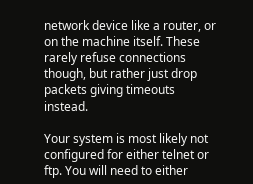network device like a router, or on the machine itself. These rarely refuse connections though, but rather just drop packets giving timeouts instead.

Your system is most likely not configured for either telnet or ftp. You will need to either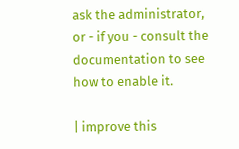ask the administrator, or - if you - consult the documentation to see how to enable it.

| improve this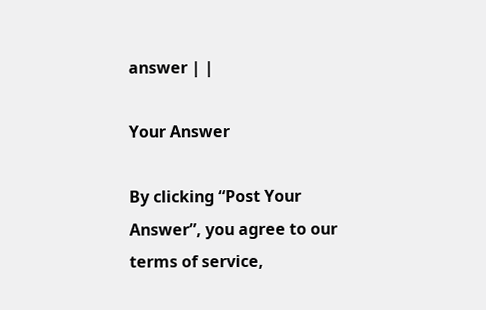answer | |

Your Answer

By clicking “Post Your Answer”, you agree to our terms of service,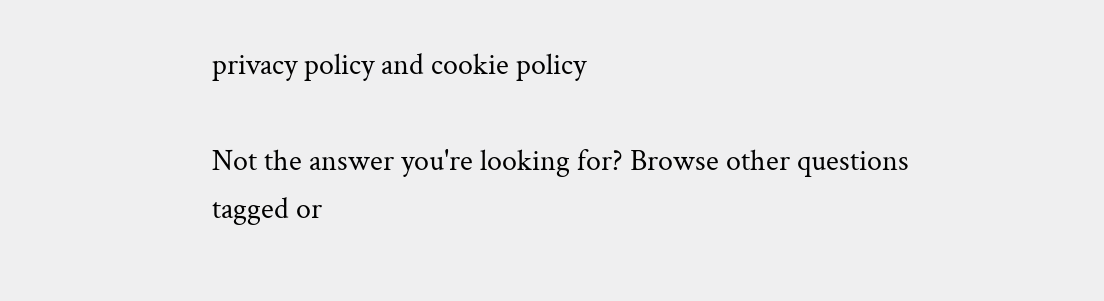privacy policy and cookie policy

Not the answer you're looking for? Browse other questions tagged or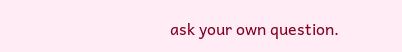ask your own question.